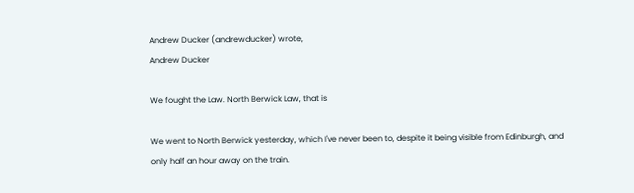Andrew Ducker (andrewducker) wrote,
Andrew Ducker

We fought the Law. North Berwick Law, that is

We went to North Berwick yesterday, which I've never been to, despite it being visible from Edinburgh, and only half an hour away on the train.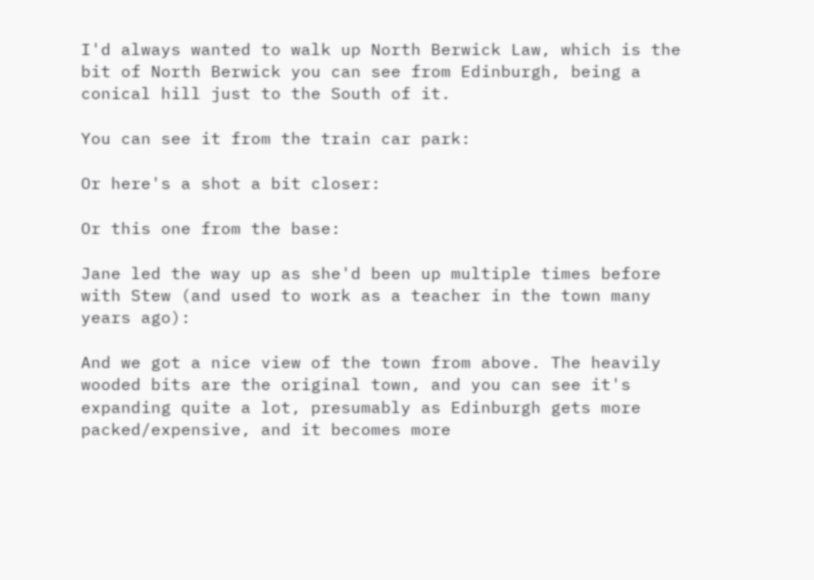I'd always wanted to walk up North Berwick Law, which is the bit of North Berwick you can see from Edinburgh, being a conical hill just to the South of it.

You can see it from the train car park:

Or here's a shot a bit closer:

Or this one from the base:

Jane led the way up as she'd been up multiple times before with Stew (and used to work as a teacher in the town many years ago):

And we got a nice view of the town from above. The heavily wooded bits are the original town, and you can see it's expanding quite a lot, presumably as Edinburgh gets more packed/expensive, and it becomes more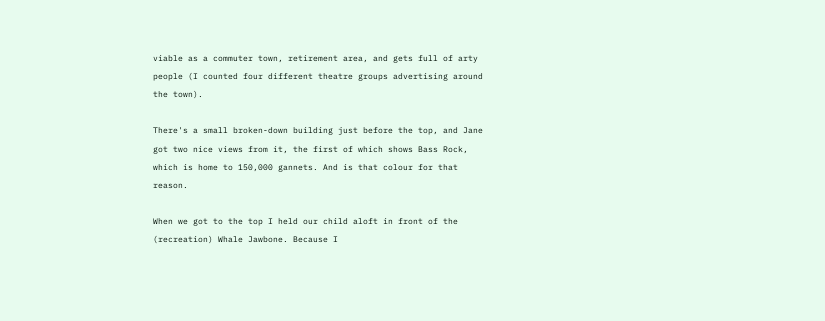viable as a commuter town, retirement area, and gets full of arty people (I counted four different theatre groups advertising around the town).

There's a small broken-down building just before the top, and Jane got two nice views from it, the first of which shows Bass Rock, which is home to 150,000 gannets. And is that colour for that reason.

When we got to the top I held our child aloft in front of the (recreation) Whale Jawbone. Because I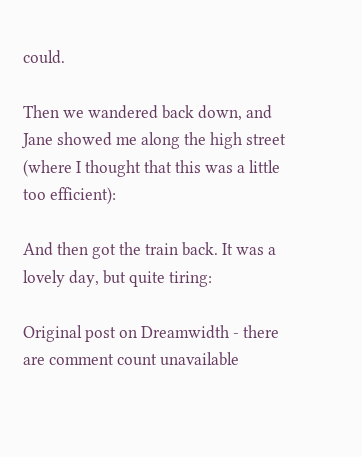could.

Then we wandered back down, and Jane showed me along the high street (where I thought that this was a little too efficient):

And then got the train back. It was a lovely day, but quite tiring:

Original post on Dreamwidth - there are comment count unavailable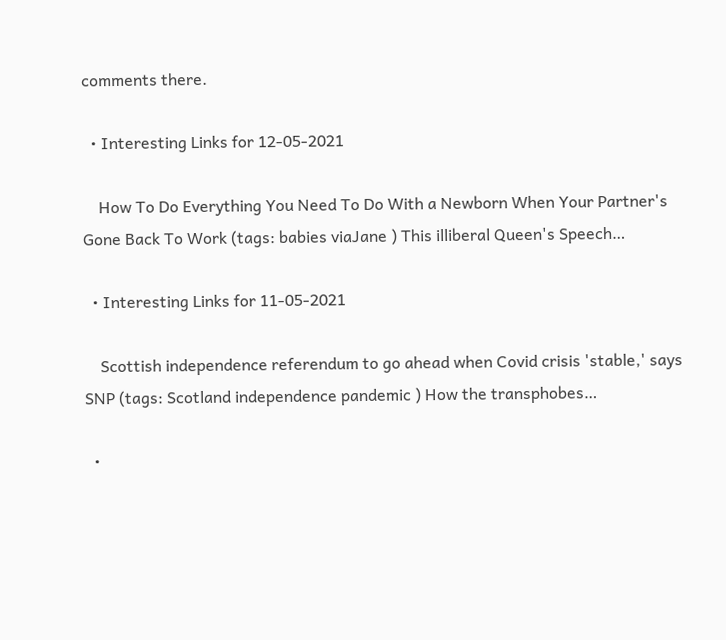comments there.

  • Interesting Links for 12-05-2021

    How To Do Everything You Need To Do With a Newborn When Your Partner's Gone Back To Work (tags: babies viaJane ) This illiberal Queen's Speech…

  • Interesting Links for 11-05-2021

    Scottish independence referendum to go ahead when Covid crisis 'stable,' says SNP (tags: Scotland independence pandemic ) How the transphobes…

  •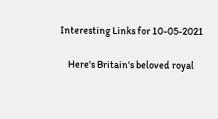Interesting Links for 10-05-2021

    Here's Britain's beloved royal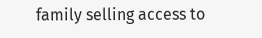family selling access to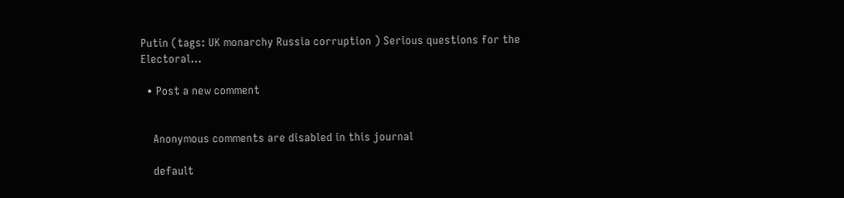Putin (tags: UK monarchy Russia corruption ) Serious questions for the Electoral…

  • Post a new comment


    Anonymous comments are disabled in this journal

    default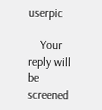userpic

    Your reply will be screened